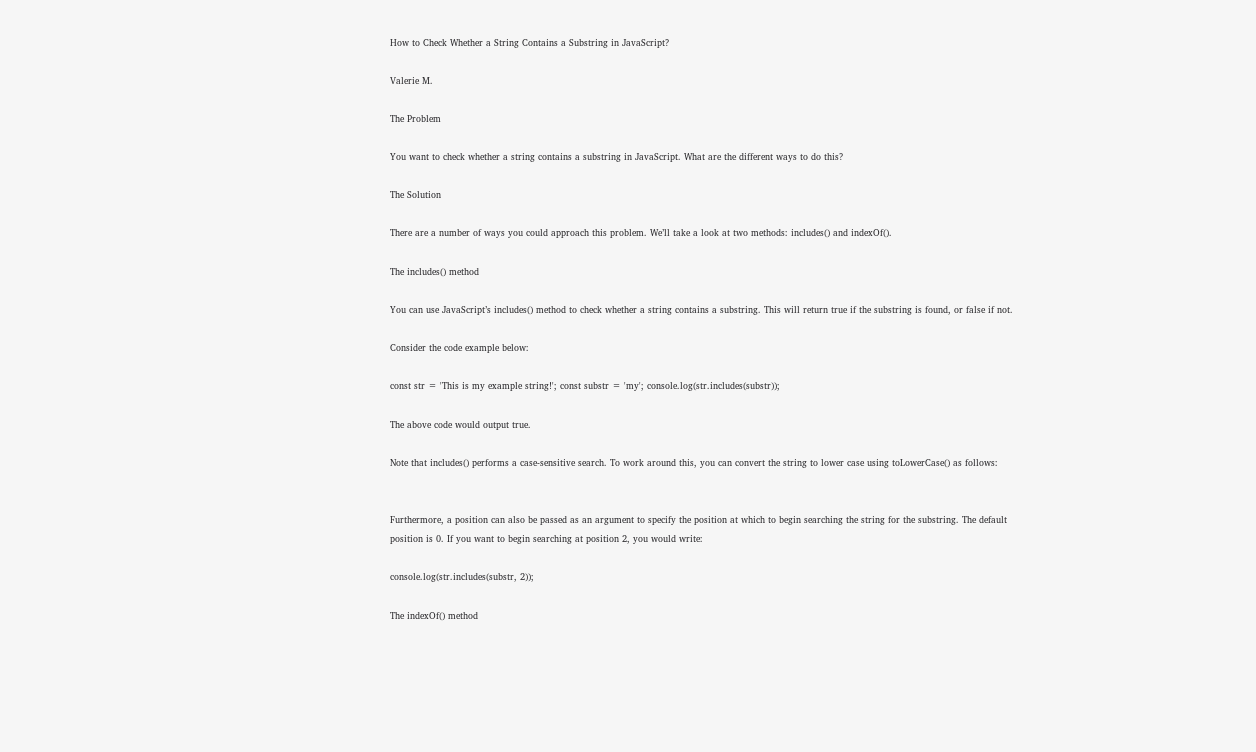How to Check Whether a String Contains a Substring in JavaScript?

Valerie M.

The Problem

You want to check whether a string contains a substring in JavaScript. What are the different ways to do this?

The Solution

There are a number of ways you could approach this problem. We’ll take a look at two methods: includes() and indexOf().

The includes() method

You can use JavaScript’s includes() method to check whether a string contains a substring. This will return true if the substring is found, or false if not.

Consider the code example below:

const str = 'This is my example string!'; const substr = 'my'; console.log(str.includes(substr));

The above code would output true.

Note that includes() performs a case-sensitive search. To work around this, you can convert the string to lower case using toLowerCase() as follows:


Furthermore, a position can also be passed as an argument to specify the position at which to begin searching the string for the substring. The default position is 0. If you want to begin searching at position 2, you would write:

console.log(str.includes(substr, 2));

The indexOf() method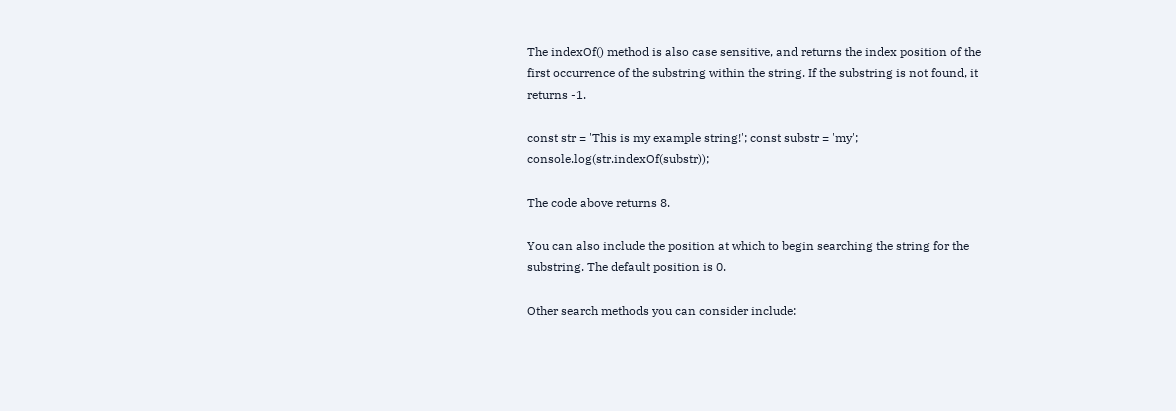The indexOf() method is also case sensitive, and returns the index position of the first occurrence of the substring within the string. If the substring is not found, it returns -1.

const str = 'This is my example string!'; const substr = 'my'; console.log(str.indexOf(substr));

The code above returns 8.

You can also include the position at which to begin searching the string for the substring. The default position is 0.

Other search methods you can consider include: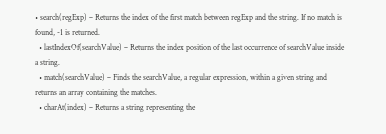• search(regExp) – Returns the index of the first match between regExp and the string. If no match is found, -1 is returned.
  • lastIndexOf(searchValue) – Returns the index position of the last occurrence of searchValue inside a string.
  • match(searchValue) – Finds the searchValue, a regular expression, within a given string and returns an array containing the matches.
  • charAt(index) – Returns a string representing the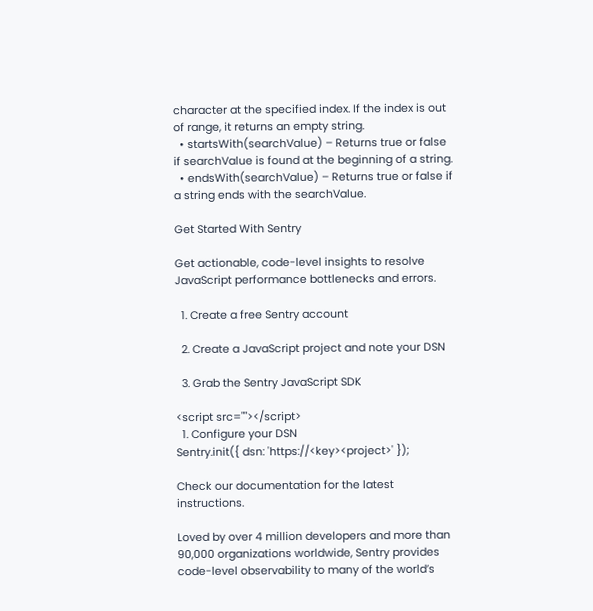character at the specified index. If the index is out of range, it returns an empty string.
  • startsWith(searchValue) – Returns true or false if searchValue is found at the beginning of a string.
  • endsWith(searchValue) – Returns true or false if a string ends with the searchValue.

Get Started With Sentry

Get actionable, code-level insights to resolve JavaScript performance bottlenecks and errors.

  1. Create a free Sentry account

  2. Create a JavaScript project and note your DSN

  3. Grab the Sentry JavaScript SDK

<script src=""></script>
  1. Configure your DSN
Sentry.init({ dsn: 'https://<key><project>' });

Check our documentation for the latest instructions.

Loved by over 4 million developers and more than 90,000 organizations worldwide, Sentry provides code-level observability to many of the world’s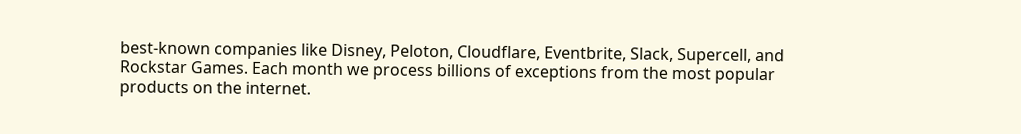best-known companies like Disney, Peloton, Cloudflare, Eventbrite, Slack, Supercell, and Rockstar Games. Each month we process billions of exceptions from the most popular products on the internet.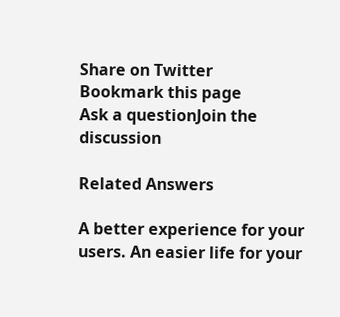Share on Twitter
Bookmark this page
Ask a questionJoin the discussion

Related Answers

A better experience for your users. An easier life for your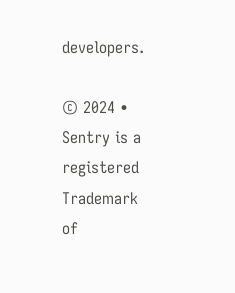developers.

© 2024 • Sentry is a registered Trademark
of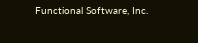Functional Software, Inc.